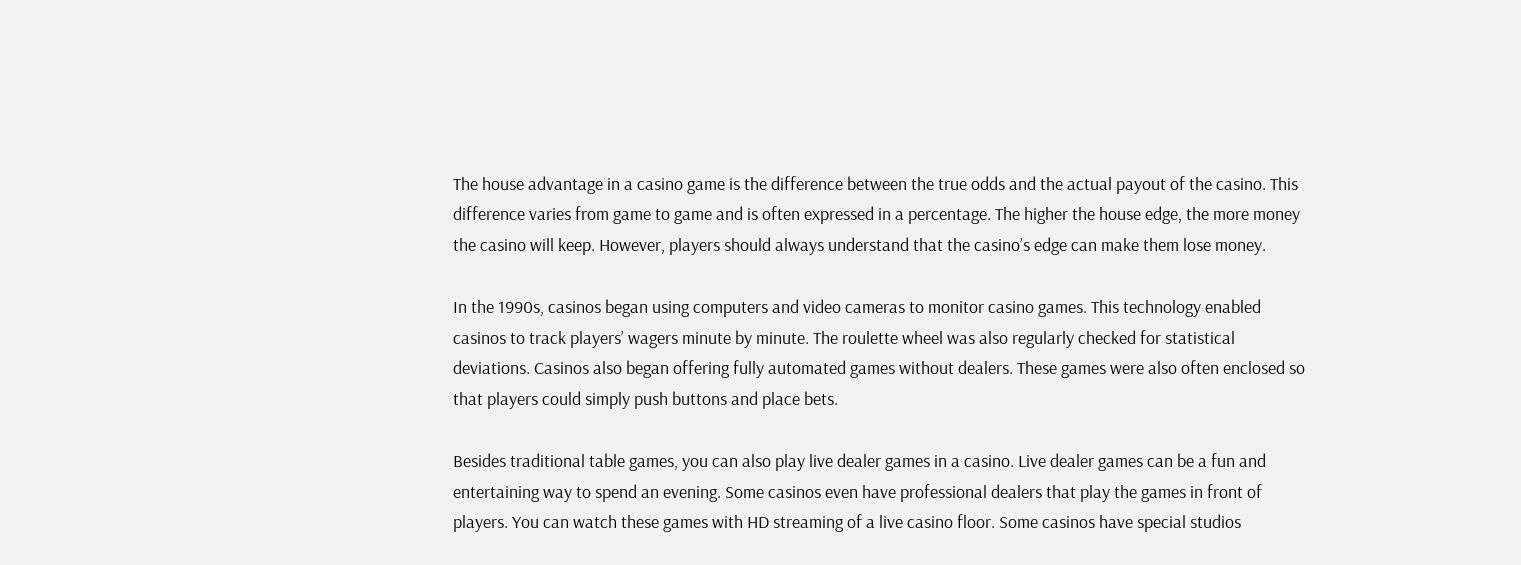The house advantage in a casino game is the difference between the true odds and the actual payout of the casino. This difference varies from game to game and is often expressed in a percentage. The higher the house edge, the more money the casino will keep. However, players should always understand that the casino’s edge can make them lose money.

In the 1990s, casinos began using computers and video cameras to monitor casino games. This technology enabled casinos to track players’ wagers minute by minute. The roulette wheel was also regularly checked for statistical deviations. Casinos also began offering fully automated games without dealers. These games were also often enclosed so that players could simply push buttons and place bets.

Besides traditional table games, you can also play live dealer games in a casino. Live dealer games can be a fun and entertaining way to spend an evening. Some casinos even have professional dealers that play the games in front of players. You can watch these games with HD streaming of a live casino floor. Some casinos have special studios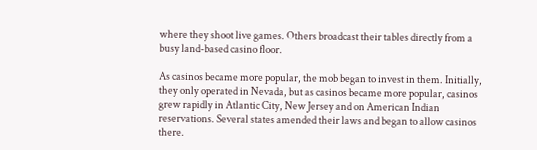where they shoot live games. Others broadcast their tables directly from a busy land-based casino floor.

As casinos became more popular, the mob began to invest in them. Initially, they only operated in Nevada, but as casinos became more popular, casinos grew rapidly in Atlantic City, New Jersey and on American Indian reservations. Several states amended their laws and began to allow casinos there.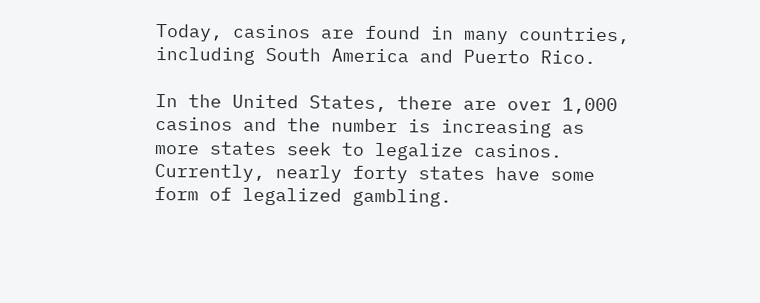Today, casinos are found in many countries, including South America and Puerto Rico.

In the United States, there are over 1,000 casinos and the number is increasing as more states seek to legalize casinos. Currently, nearly forty states have some form of legalized gambling.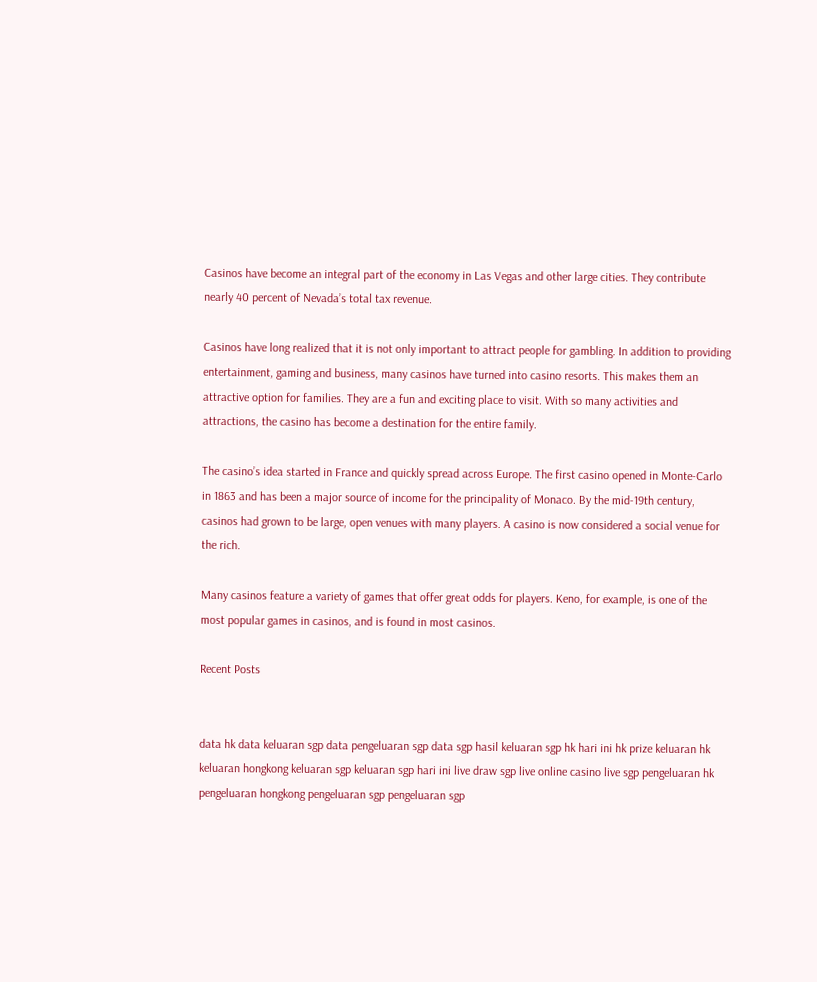Casinos have become an integral part of the economy in Las Vegas and other large cities. They contribute nearly 40 percent of Nevada’s total tax revenue.

Casinos have long realized that it is not only important to attract people for gambling. In addition to providing entertainment, gaming and business, many casinos have turned into casino resorts. This makes them an attractive option for families. They are a fun and exciting place to visit. With so many activities and attractions, the casino has become a destination for the entire family.

The casino’s idea started in France and quickly spread across Europe. The first casino opened in Monte-Carlo in 1863 and has been a major source of income for the principality of Monaco. By the mid-19th century, casinos had grown to be large, open venues with many players. A casino is now considered a social venue for the rich.

Many casinos feature a variety of games that offer great odds for players. Keno, for example, is one of the most popular games in casinos, and is found in most casinos.

Recent Posts


data hk data keluaran sgp data pengeluaran sgp data sgp hasil keluaran sgp hk hari ini hk prize keluaran hk keluaran hongkong keluaran sgp keluaran sgp hari ini live draw sgp live online casino live sgp pengeluaran hk pengeluaran hongkong pengeluaran sgp pengeluaran sgp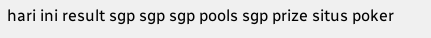hari ini result sgp sgp sgp pools sgp prize situs poker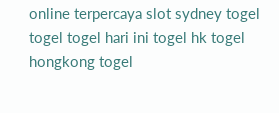online terpercaya slot sydney togel togel togel hari ini togel hk togel hongkong togel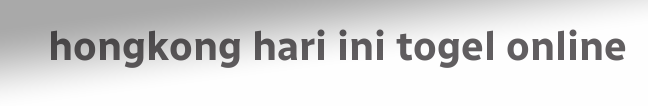hongkong hari ini togel online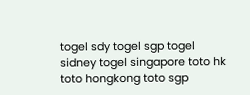togel sdy togel sgp togel sidney togel singapore toto hk toto hongkong toto sgp